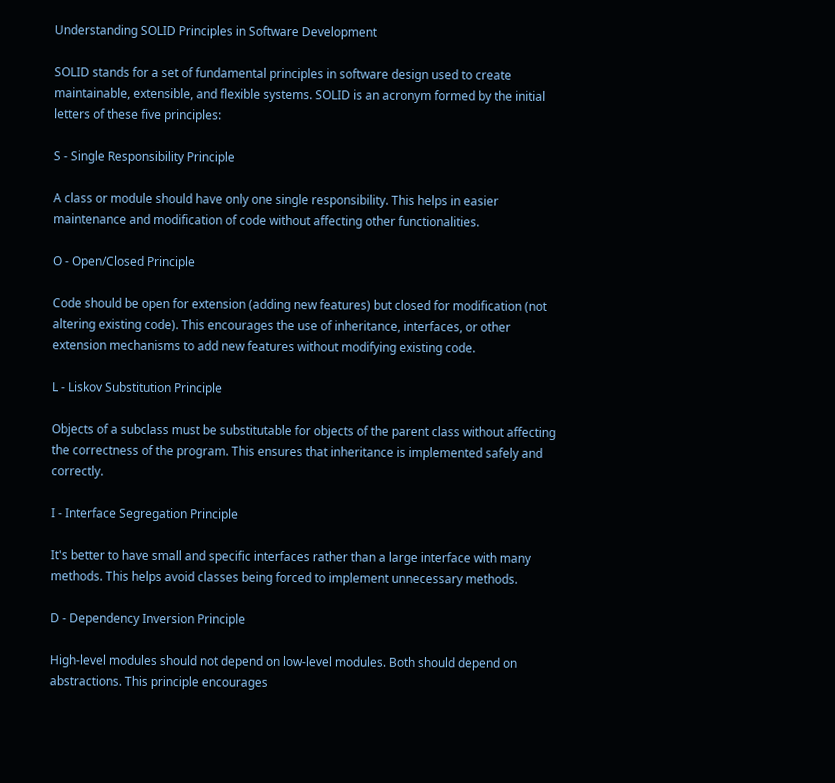Understanding SOLID Principles in Software Development

SOLID stands for a set of fundamental principles in software design used to create maintainable, extensible, and flexible systems. SOLID is an acronym formed by the initial letters of these five principles:

S - Single Responsibility Principle

A class or module should have only one single responsibility. This helps in easier maintenance and modification of code without affecting other functionalities.

O - Open/Closed Principle

Code should be open for extension (adding new features) but closed for modification (not altering existing code). This encourages the use of inheritance, interfaces, or other extension mechanisms to add new features without modifying existing code.

L - Liskov Substitution Principle

Objects of a subclass must be substitutable for objects of the parent class without affecting the correctness of the program. This ensures that inheritance is implemented safely and correctly.

I - Interface Segregation Principle

It's better to have small and specific interfaces rather than a large interface with many methods. This helps avoid classes being forced to implement unnecessary methods.

D - Dependency Inversion Principle

High-level modules should not depend on low-level modules. Both should depend on abstractions. This principle encourages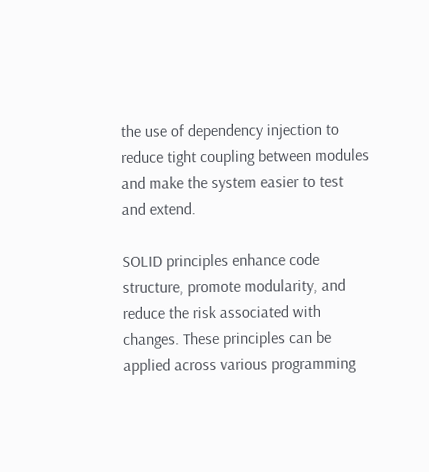the use of dependency injection to reduce tight coupling between modules and make the system easier to test and extend.

SOLID principles enhance code structure, promote modularity, and reduce the risk associated with changes. These principles can be applied across various programming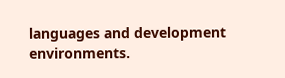languages and development environments.